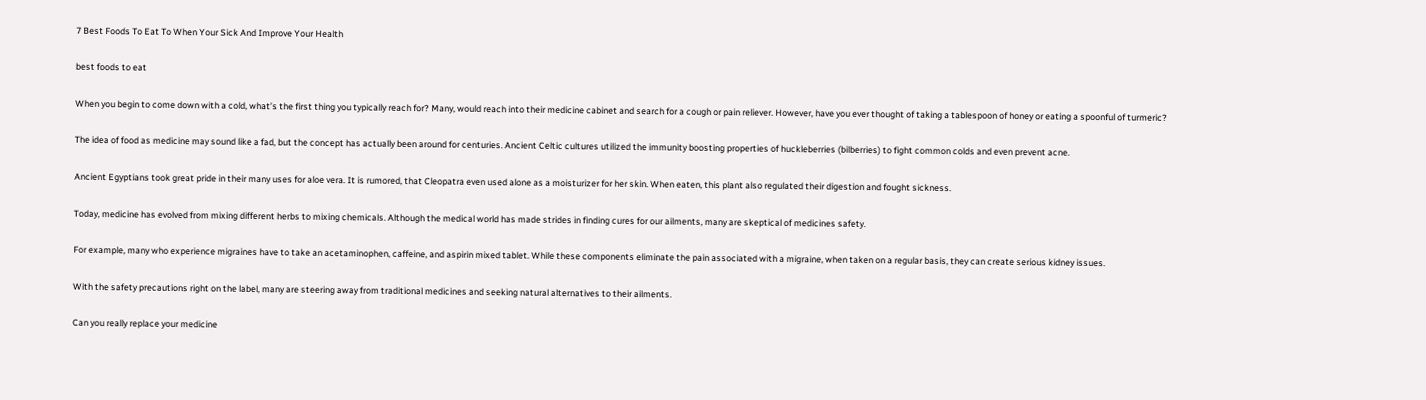7 Best Foods To Eat To When Your Sick And Improve Your Health

best foods to eat

When you begin to come down with a cold, what’s the first thing you typically reach for? Many, would reach into their medicine cabinet and search for a cough or pain reliever. However, have you ever thought of taking a tablespoon of honey or eating a spoonful of turmeric?

The idea of food as medicine may sound like a fad, but the concept has actually been around for centuries. Ancient Celtic cultures utilized the immunity boosting properties of huckleberries (bilberries) to fight common colds and even prevent acne.

Ancient Egyptians took great pride in their many uses for aloe vera. It is rumored, that Cleopatra even used alone as a moisturizer for her skin. When eaten, this plant also regulated their digestion and fought sickness.

Today, medicine has evolved from mixing different herbs to mixing chemicals. Although the medical world has made strides in finding cures for our ailments, many are skeptical of medicines safety.

For example, many who experience migraines have to take an acetaminophen, caffeine, and aspirin mixed tablet. While these components eliminate the pain associated with a migraine, when taken on a regular basis, they can create serious kidney issues.

With the safety precautions right on the label, many are steering away from traditional medicines and seeking natural alternatives to their ailments.

Can you really replace your medicine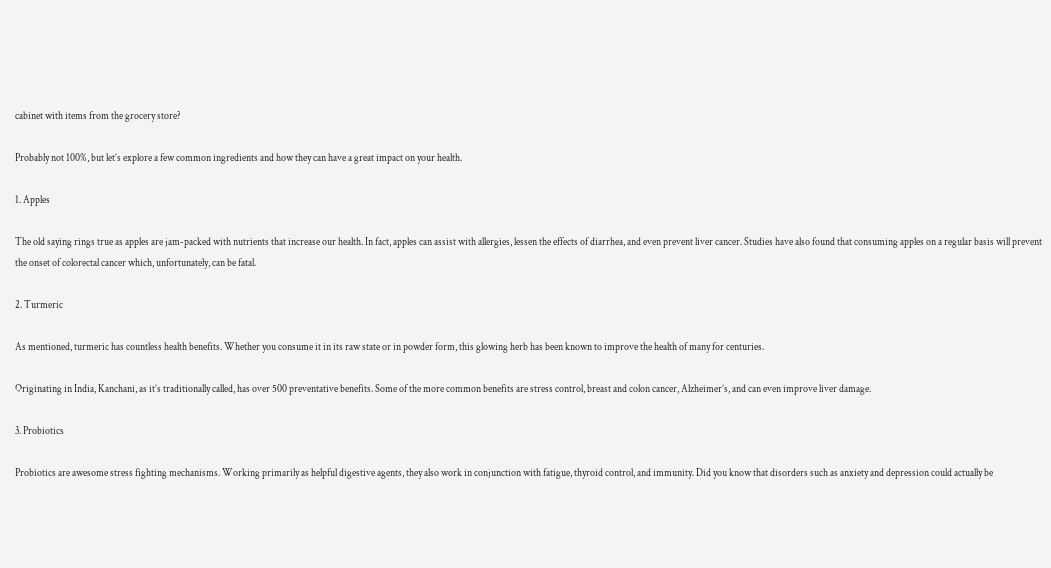cabinet with items from the grocery store?

Probably not 100%, but let’s explore a few common ingredients and how they can have a great impact on your health.

1. Apples

The old saying rings true as apples are jam-packed with nutrients that increase our health. In fact, apples can assist with allergies, lessen the effects of diarrhea, and even prevent liver cancer. Studies have also found that consuming apples on a regular basis will prevent the onset of colorectal cancer which, unfortunately, can be fatal.

2. Turmeric

As mentioned, turmeric has countless health benefits. Whether you consume it in its raw state or in powder form, this glowing herb has been known to improve the health of many for centuries.

Originating in India, Kanchani, as it’s traditionally called, has over 500 preventative benefits. Some of the more common benefits are stress control, breast and colon cancer, Alzheimer’s, and can even improve liver damage.

3. Probiotics

Probiotics are awesome stress fighting mechanisms. Working primarily as helpful digestive agents, they also work in conjunction with fatigue, thyroid control, and immunity. Did you know that disorders such as anxiety and depression could actually be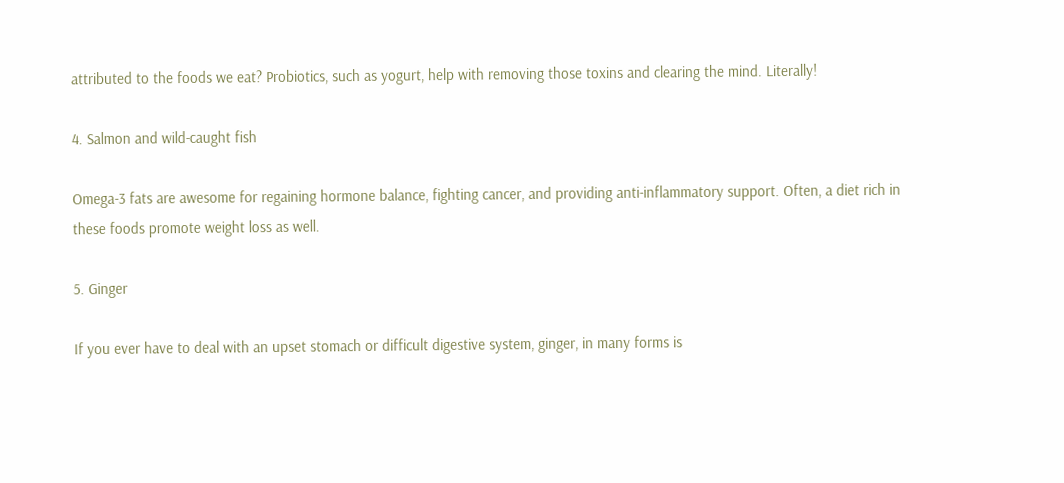attributed to the foods we eat? Probiotics, such as yogurt, help with removing those toxins and clearing the mind. Literally!

4. Salmon and wild-caught fish

Omega-3 fats are awesome for regaining hormone balance, fighting cancer, and providing anti-inflammatory support. Often, a diet rich in these foods promote weight loss as well.

5. Ginger

If you ever have to deal with an upset stomach or difficult digestive system, ginger, in many forms is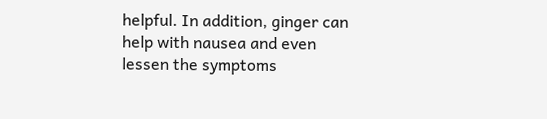helpful. In addition, ginger can help with nausea and even lessen the symptoms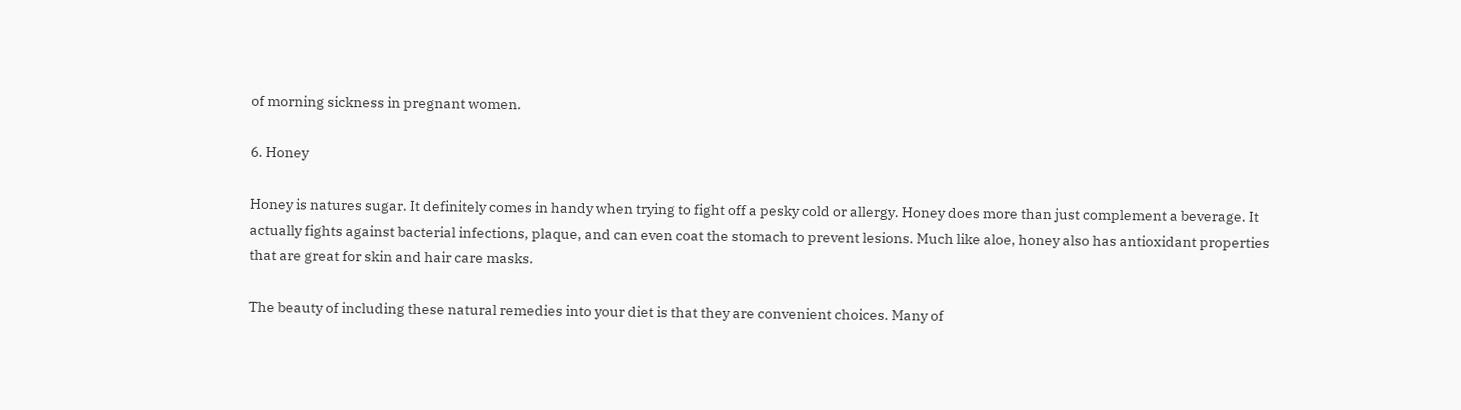of morning sickness in pregnant women.

6. Honey

Honey is natures sugar. It definitely comes in handy when trying to fight off a pesky cold or allergy. Honey does more than just complement a beverage. It actually fights against bacterial infections, plaque, and can even coat the stomach to prevent lesions. Much like aloe, honey also has antioxidant properties that are great for skin and hair care masks.

The beauty of including these natural remedies into your diet is that they are convenient choices. Many of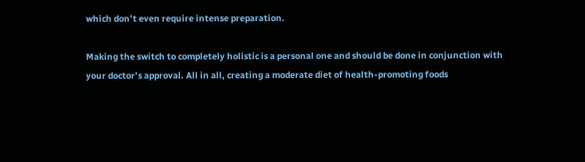which don’t even require intense preparation.

Making the switch to completely holistic is a personal one and should be done in conjunction with your doctor’s approval. All in all, creating a moderate diet of health-promoting foods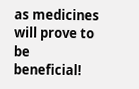as medicines will prove to be beneficial!